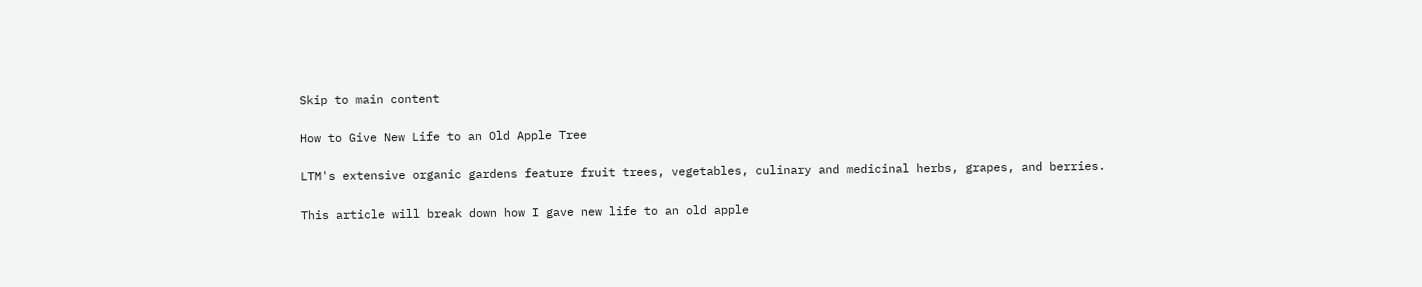Skip to main content

How to Give New Life to an Old Apple Tree

LTM's extensive organic gardens feature fruit trees, vegetables, culinary and medicinal herbs, grapes, and berries.

This article will break down how I gave new life to an old apple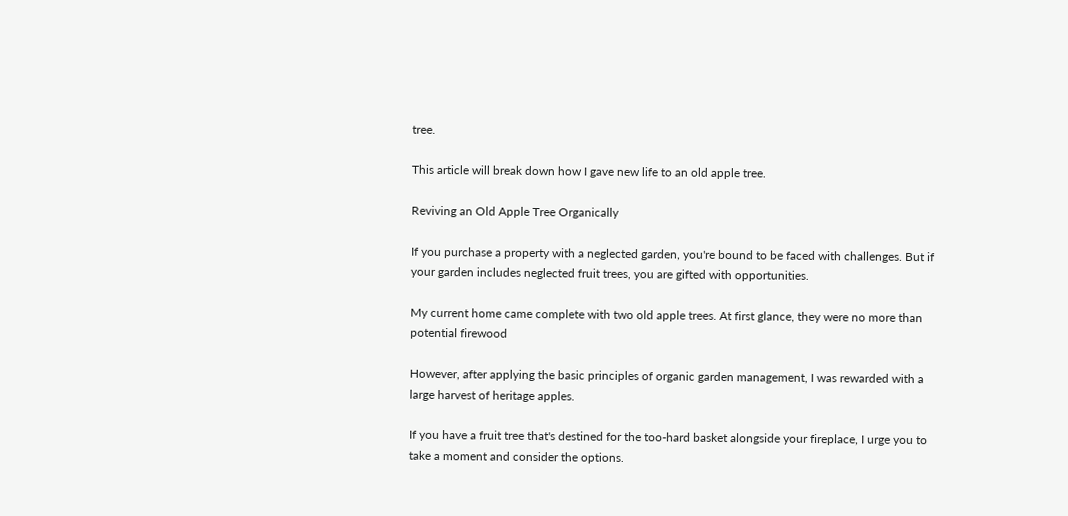tree.

This article will break down how I gave new life to an old apple tree.

Reviving an Old Apple Tree Organically

If you purchase a property with a neglected garden, you're bound to be faced with challenges. But if your garden includes neglected fruit trees, you are gifted with opportunities.

My current home came complete with two old apple trees. At first glance, they were no more than potential firewood

However, after applying the basic principles of organic garden management, I was rewarded with a large harvest of heritage apples.

If you have a fruit tree that's destined for the too-hard basket alongside your fireplace, I urge you to take a moment and consider the options.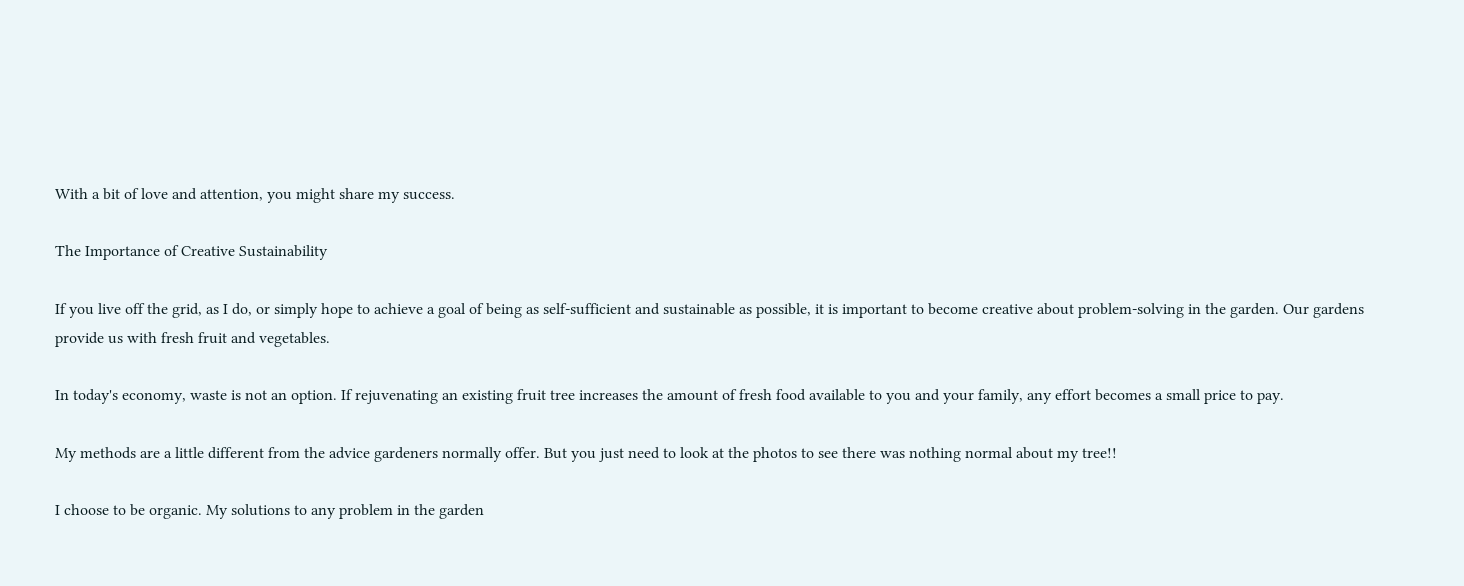With a bit of love and attention, you might share my success.

The Importance of Creative Sustainability

If you live off the grid, as I do, or simply hope to achieve a goal of being as self-sufficient and sustainable as possible, it is important to become creative about problem-solving in the garden. Our gardens provide us with fresh fruit and vegetables.

In today's economy, waste is not an option. If rejuvenating an existing fruit tree increases the amount of fresh food available to you and your family, any effort becomes a small price to pay.

My methods are a little different from the advice gardeners normally offer. But you just need to look at the photos to see there was nothing normal about my tree!!

I choose to be organic. My solutions to any problem in the garden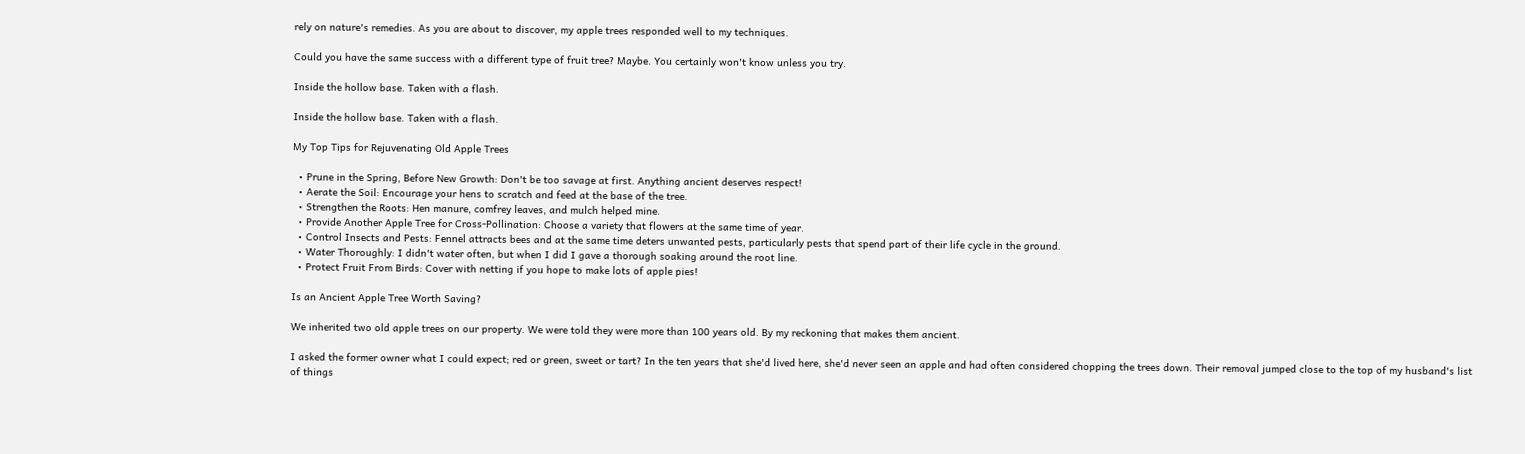rely on nature's remedies. As you are about to discover, my apple trees responded well to my techniques.

Could you have the same success with a different type of fruit tree? Maybe. You certainly won't know unless you try.

Inside the hollow base. Taken with a flash.

Inside the hollow base. Taken with a flash.

My Top Tips for Rejuvenating Old Apple Trees

  • Prune in the Spring, Before New Growth: Don't be too savage at first. Anything ancient deserves respect!
  • Aerate the Soil: Encourage your hens to scratch and feed at the base of the tree.
  • Strengthen the Roots: Hen manure, comfrey leaves, and mulch helped mine.
  • Provide Another Apple Tree for Cross-Pollination: Choose a variety that flowers at the same time of year.
  • Control Insects and Pests: Fennel attracts bees and at the same time deters unwanted pests, particularly pests that spend part of their life cycle in the ground.
  • Water Thoroughly: I didn't water often, but when I did I gave a thorough soaking around the root line.
  • Protect Fruit From Birds: Cover with netting if you hope to make lots of apple pies!

Is an Ancient Apple Tree Worth Saving?

We inherited two old apple trees on our property. We were told they were more than 100 years old. By my reckoning that makes them ancient.

I asked the former owner what I could expect; red or green, sweet or tart? In the ten years that she'd lived here, she'd never seen an apple and had often considered chopping the trees down. Their removal jumped close to the top of my husband's list of things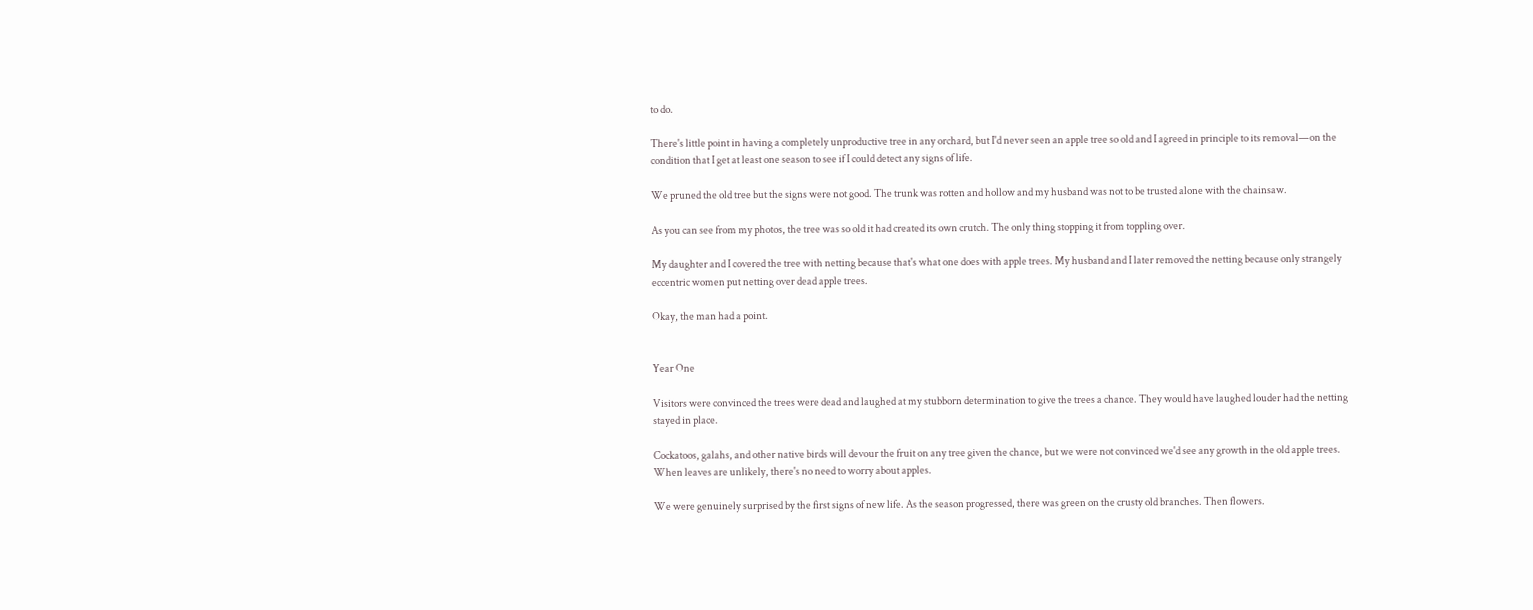to do.

There's little point in having a completely unproductive tree in any orchard, but I'd never seen an apple tree so old and I agreed in principle to its removal—on the condition that I get at least one season to see if I could detect any signs of life.

We pruned the old tree but the signs were not good. The trunk was rotten and hollow and my husband was not to be trusted alone with the chainsaw.

As you can see from my photos, the tree was so old it had created its own crutch. The only thing stopping it from toppling over.

My daughter and I covered the tree with netting because that's what one does with apple trees. My husband and I later removed the netting because only strangely eccentric women put netting over dead apple trees.

Okay, the man had a point.


Year One

Visitors were convinced the trees were dead and laughed at my stubborn determination to give the trees a chance. They would have laughed louder had the netting stayed in place.

Cockatoos, galahs, and other native birds will devour the fruit on any tree given the chance, but we were not convinced we'd see any growth in the old apple trees. When leaves are unlikely, there's no need to worry about apples.

We were genuinely surprised by the first signs of new life. As the season progressed, there was green on the crusty old branches. Then flowers.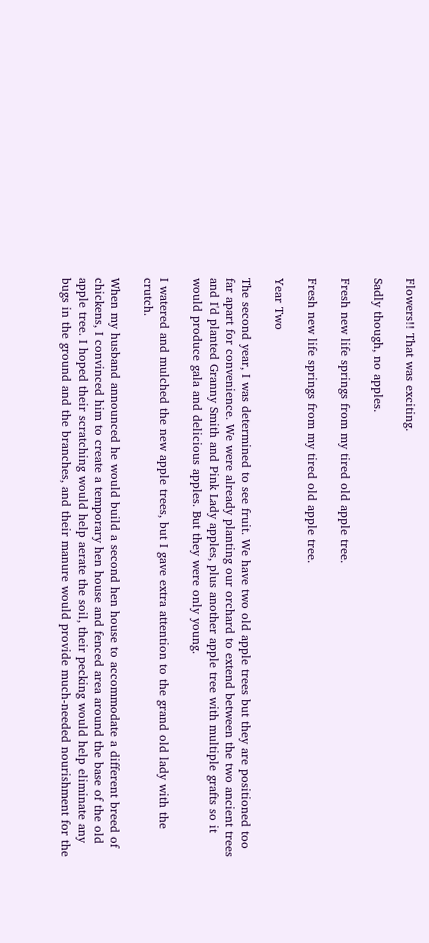Flowers!! That was exciting.

Sadly though, no apples.

Fresh new life springs from my tired old apple tree.

Fresh new life springs from my tired old apple tree.

Year Two

The second year, I was determined to see fruit. We have two old apple trees but they are positioned too far apart for convenience. We were already planting our orchard to extend between the two ancient trees and I'd planted Granny Smith and Pink Lady apples, plus another apple tree with multiple grafts so it would produce gala and delicious apples. But they were only young.

I watered and mulched the new apple trees, but I gave extra attention to the grand old lady with the crutch.

When my husband announced he would build a second hen house to accommodate a different breed of chickens, I convinced him to create a temporary hen house and fenced area around the base of the old apple tree. I hoped their scratching would help aerate the soil, their pecking would help eliminate any bugs in the ground and the branches, and their manure would provide much-needed nourishment for the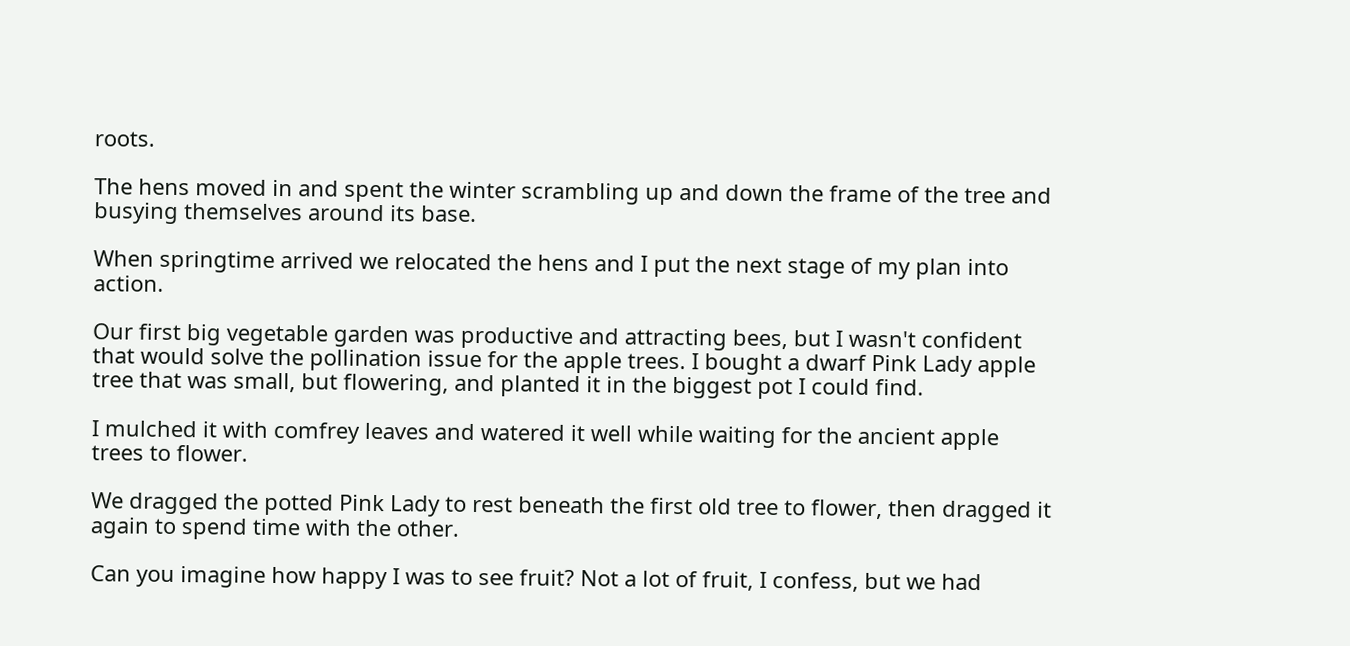roots.

The hens moved in and spent the winter scrambling up and down the frame of the tree and busying themselves around its base.

When springtime arrived we relocated the hens and I put the next stage of my plan into action.

Our first big vegetable garden was productive and attracting bees, but I wasn't confident that would solve the pollination issue for the apple trees. I bought a dwarf Pink Lady apple tree that was small, but flowering, and planted it in the biggest pot I could find.

I mulched it with comfrey leaves and watered it well while waiting for the ancient apple trees to flower.

We dragged the potted Pink Lady to rest beneath the first old tree to flower, then dragged it again to spend time with the other.

Can you imagine how happy I was to see fruit? Not a lot of fruit, I confess, but we had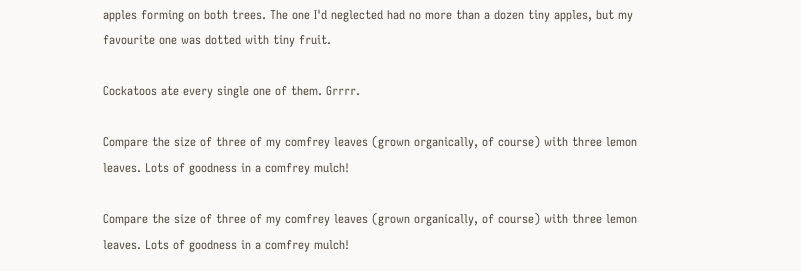apples forming on both trees. The one I'd neglected had no more than a dozen tiny apples, but my favourite one was dotted with tiny fruit.

Cockatoos ate every single one of them. Grrrr.

Compare the size of three of my comfrey leaves (grown organically, of course) with three lemon leaves. Lots of goodness in a comfrey mulch!

Compare the size of three of my comfrey leaves (grown organically, of course) with three lemon leaves. Lots of goodness in a comfrey mulch!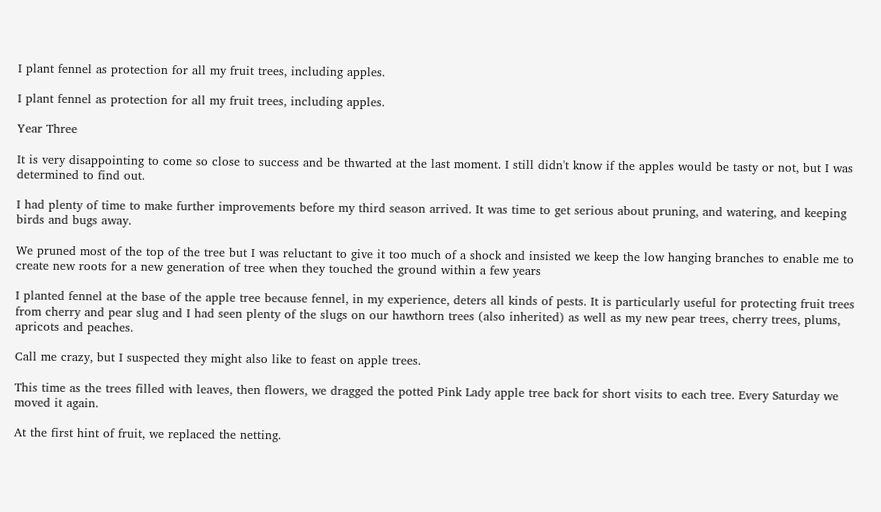I plant fennel as protection for all my fruit trees, including apples.

I plant fennel as protection for all my fruit trees, including apples.

Year Three

It is very disappointing to come so close to success and be thwarted at the last moment. I still didn't know if the apples would be tasty or not, but I was determined to find out.

I had plenty of time to make further improvements before my third season arrived. It was time to get serious about pruning, and watering, and keeping birds and bugs away.

We pruned most of the top of the tree but I was reluctant to give it too much of a shock and insisted we keep the low hanging branches to enable me to create new roots for a new generation of tree when they touched the ground within a few years

I planted fennel at the base of the apple tree because fennel, in my experience, deters all kinds of pests. It is particularly useful for protecting fruit trees from cherry and pear slug and I had seen plenty of the slugs on our hawthorn trees (also inherited) as well as my new pear trees, cherry trees, plums, apricots and peaches.

Call me crazy, but I suspected they might also like to feast on apple trees.

This time as the trees filled with leaves, then flowers, we dragged the potted Pink Lady apple tree back for short visits to each tree. Every Saturday we moved it again.

At the first hint of fruit, we replaced the netting.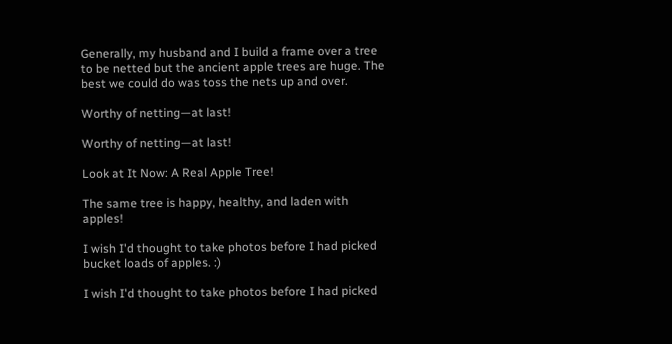Generally, my husband and I build a frame over a tree to be netted but the ancient apple trees are huge. The best we could do was toss the nets up and over.

Worthy of netting—at last!

Worthy of netting—at last!

Look at It Now: A Real Apple Tree!

The same tree is happy, healthy, and laden with apples!

I wish I'd thought to take photos before I had picked bucket loads of apples. :)

I wish I'd thought to take photos before I had picked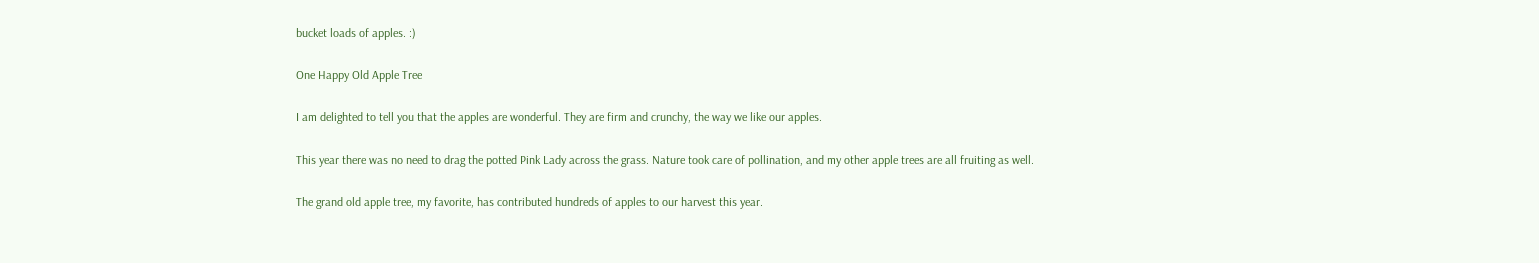bucket loads of apples. :)

One Happy Old Apple Tree

I am delighted to tell you that the apples are wonderful. They are firm and crunchy, the way we like our apples.

This year there was no need to drag the potted Pink Lady across the grass. Nature took care of pollination, and my other apple trees are all fruiting as well.

The grand old apple tree, my favorite, has contributed hundreds of apples to our harvest this year.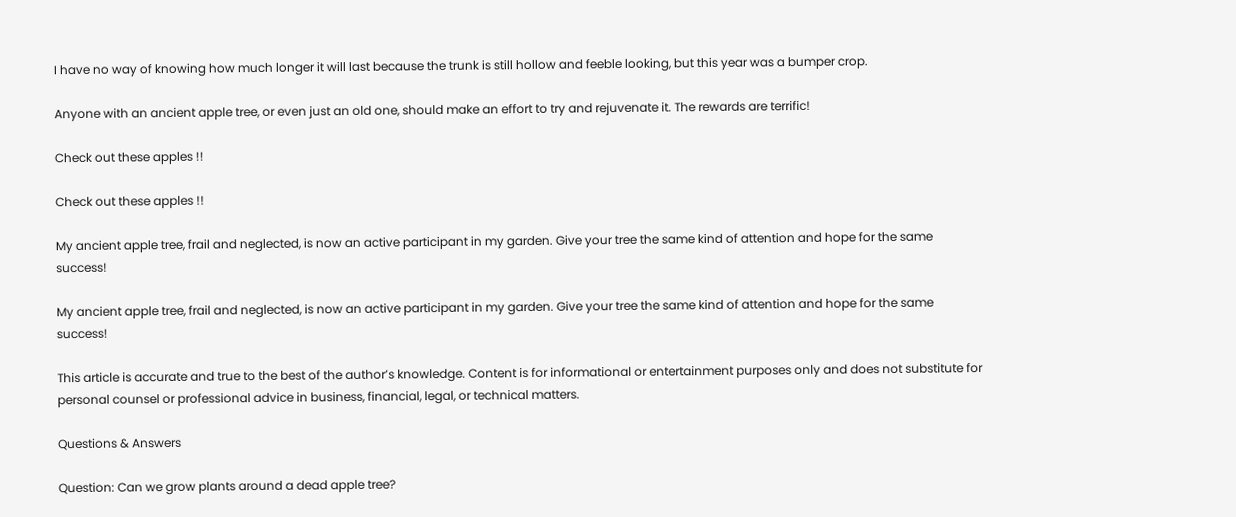I have no way of knowing how much longer it will last because the trunk is still hollow and feeble looking, but this year was a bumper crop.

Anyone with an ancient apple tree, or even just an old one, should make an effort to try and rejuvenate it. The rewards are terrific!

Check out these apples !!

Check out these apples !!

My ancient apple tree, frail and neglected, is now an active participant in my garden. Give your tree the same kind of attention and hope for the same success!

My ancient apple tree, frail and neglected, is now an active participant in my garden. Give your tree the same kind of attention and hope for the same success!

This article is accurate and true to the best of the author’s knowledge. Content is for informational or entertainment purposes only and does not substitute for personal counsel or professional advice in business, financial, legal, or technical matters.

Questions & Answers

Question: Can we grow plants around a dead apple tree?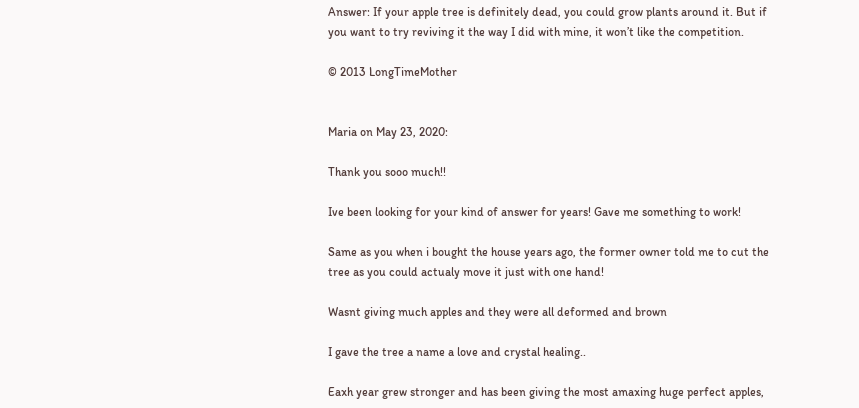Answer: If your apple tree is definitely dead, you could grow plants around it. But if you want to try reviving it the way I did with mine, it won’t like the competition.

© 2013 LongTimeMother


Maria on May 23, 2020:

Thank you sooo much!!

Ive been looking for your kind of answer for years! Gave me something to work!

Same as you when i bought the house years ago, the former owner told me to cut the tree as you could actualy move it just with one hand!

Wasnt giving much apples and they were all deformed and brown

I gave the tree a name a love and crystal healing..

Eaxh year grew stronger and has been giving the most amaxing huge perfect apples,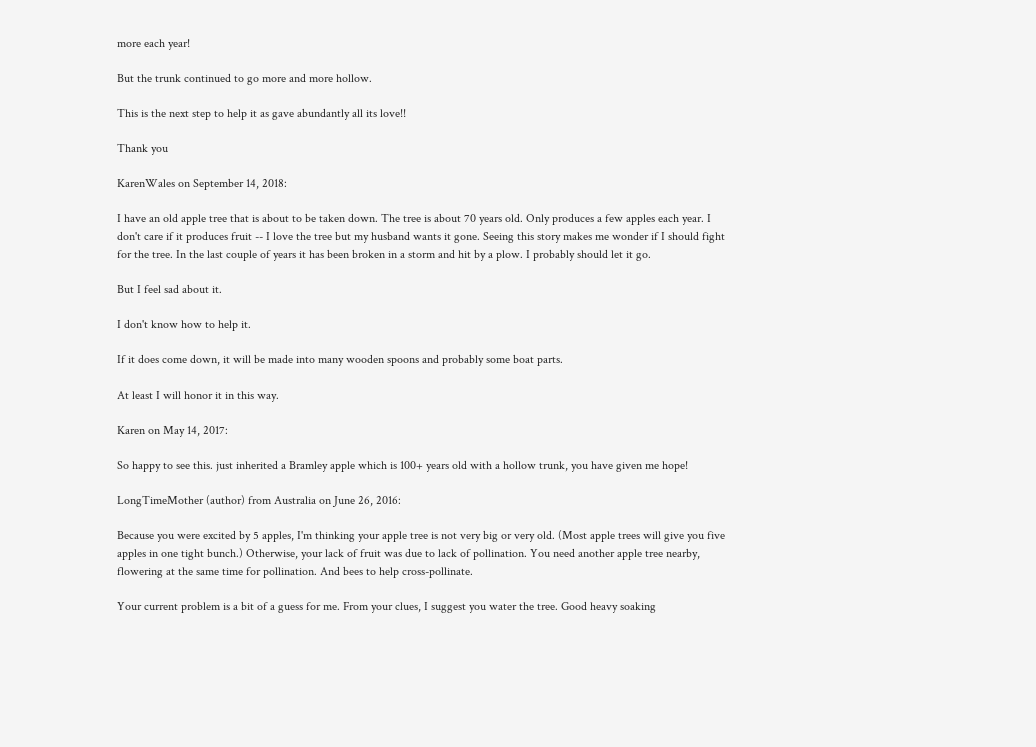more each year!

But the trunk continued to go more and more hollow.

This is the next step to help it as gave abundantly all its love!!

Thank you

KarenWales on September 14, 2018:

I have an old apple tree that is about to be taken down. The tree is about 70 years old. Only produces a few apples each year. I don't care if it produces fruit -- I love the tree but my husband wants it gone. Seeing this story makes me wonder if I should fight for the tree. In the last couple of years it has been broken in a storm and hit by a plow. I probably should let it go.

But I feel sad about it.

I don't know how to help it.

If it does come down, it will be made into many wooden spoons and probably some boat parts.

At least I will honor it in this way.

Karen on May 14, 2017:

So happy to see this. just inherited a Bramley apple which is 100+ years old with a hollow trunk, you have given me hope!

LongTimeMother (author) from Australia on June 26, 2016:

Because you were excited by 5 apples, I'm thinking your apple tree is not very big or very old. (Most apple trees will give you five apples in one tight bunch.) Otherwise, your lack of fruit was due to lack of pollination. You need another apple tree nearby, flowering at the same time for pollination. And bees to help cross-pollinate.

Your current problem is a bit of a guess for me. From your clues, I suggest you water the tree. Good heavy soaking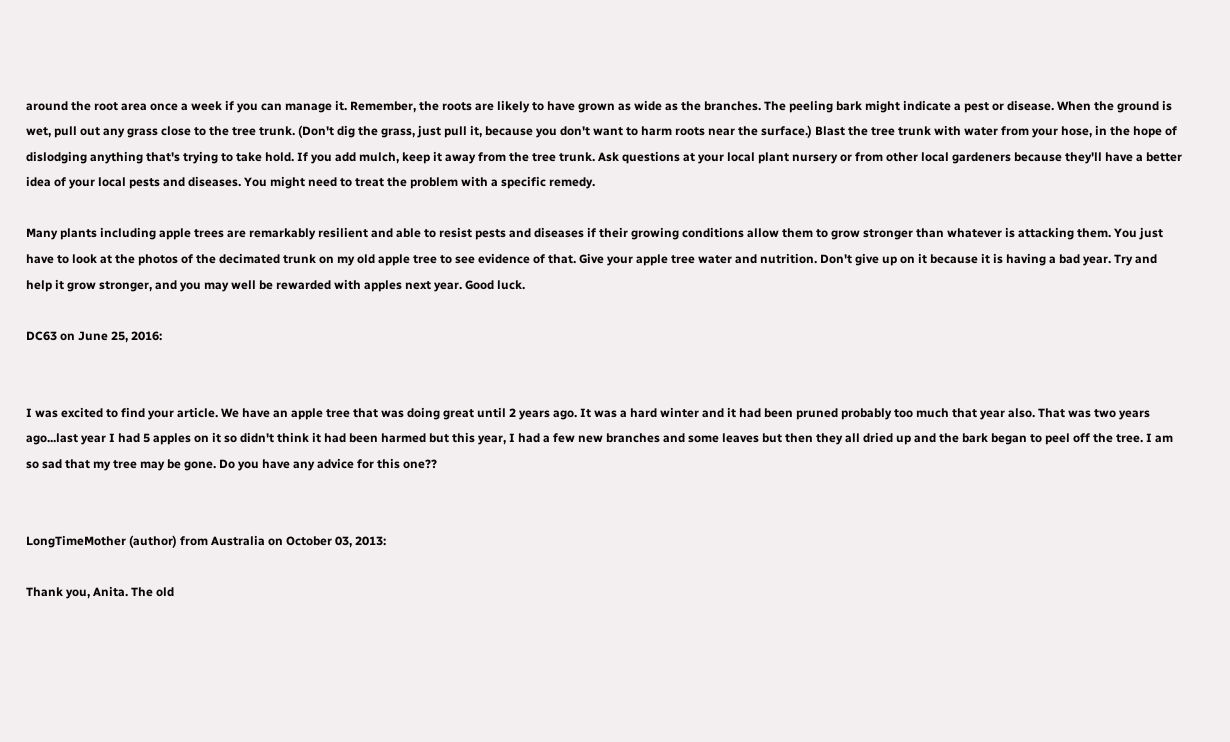around the root area once a week if you can manage it. Remember, the roots are likely to have grown as wide as the branches. The peeling bark might indicate a pest or disease. When the ground is wet, pull out any grass close to the tree trunk. (Don't dig the grass, just pull it, because you don't want to harm roots near the surface.) Blast the tree trunk with water from your hose, in the hope of dislodging anything that's trying to take hold. If you add mulch, keep it away from the tree trunk. Ask questions at your local plant nursery or from other local gardeners because they'll have a better idea of your local pests and diseases. You might need to treat the problem with a specific remedy.

Many plants including apple trees are remarkably resilient and able to resist pests and diseases if their growing conditions allow them to grow stronger than whatever is attacking them. You just have to look at the photos of the decimated trunk on my old apple tree to see evidence of that. Give your apple tree water and nutrition. Don't give up on it because it is having a bad year. Try and help it grow stronger, and you may well be rewarded with apples next year. Good luck.

DC63 on June 25, 2016:


I was excited to find your article. We have an apple tree that was doing great until 2 years ago. It was a hard winter and it had been pruned probably too much that year also. That was two years ago...last year I had 5 apples on it so didn't think it had been harmed but this year, I had a few new branches and some leaves but then they all dried up and the bark began to peel off the tree. I am so sad that my tree may be gone. Do you have any advice for this one??


LongTimeMother (author) from Australia on October 03, 2013:

Thank you, Anita. The old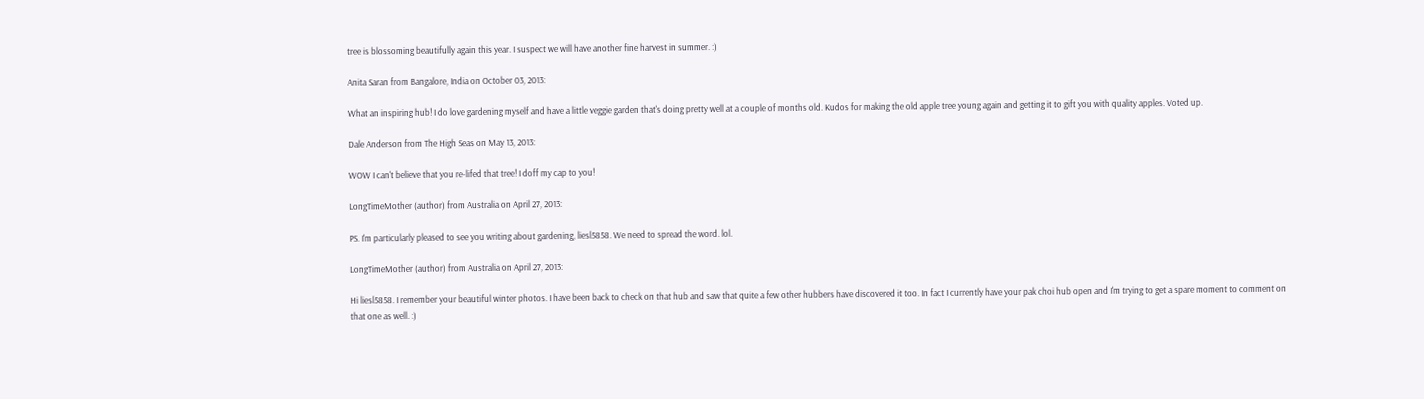tree is blossoming beautifully again this year. I suspect we will have another fine harvest in summer. :)

Anita Saran from Bangalore, India on October 03, 2013:

What an inspiring hub! I do love gardening myself and have a little veggie garden that's doing pretty well at a couple of months old. Kudos for making the old apple tree young again and getting it to gift you with quality apples. Voted up.

Dale Anderson from The High Seas on May 13, 2013:

WOW I can't believe that you re-lifed that tree! I doff my cap to you!

LongTimeMother (author) from Australia on April 27, 2013:

PS. I'm particularly pleased to see you writing about gardening, liesl5858. We need to spread the word. lol.

LongTimeMother (author) from Australia on April 27, 2013:

Hi liesl5858. I remember your beautiful winter photos. I have been back to check on that hub and saw that quite a few other hubbers have discovered it too. In fact I currently have your pak choi hub open and I'm trying to get a spare moment to comment on that one as well. :)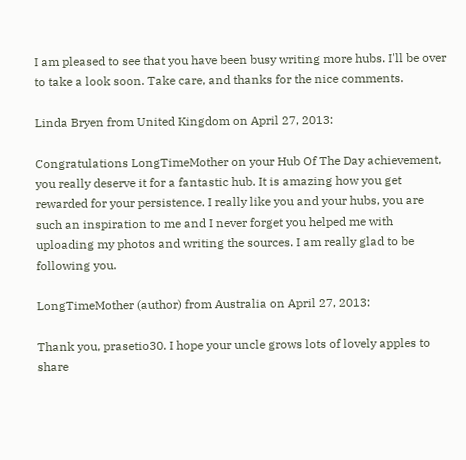I am pleased to see that you have been busy writing more hubs. I'll be over to take a look soon. Take care, and thanks for the nice comments.

Linda Bryen from United Kingdom on April 27, 2013:

Congratulations LongTimeMother on your Hub Of The Day achievement, you really deserve it for a fantastic hub. It is amazing how you get rewarded for your persistence. I really like you and your hubs, you are such an inspiration to me and I never forget you helped me with uploading my photos and writing the sources. I am really glad to be following you.

LongTimeMother (author) from Australia on April 27, 2013:

Thank you, prasetio30. I hope your uncle grows lots of lovely apples to share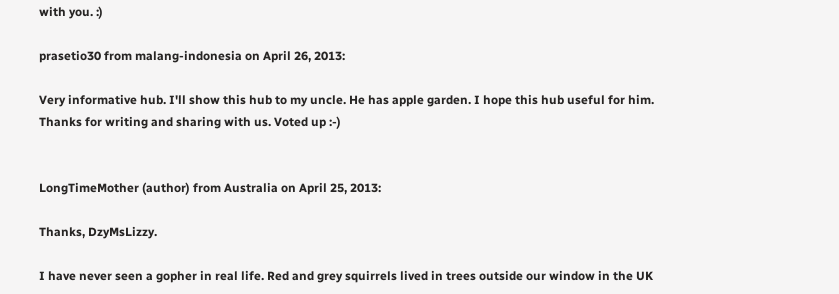with you. :)

prasetio30 from malang-indonesia on April 26, 2013:

Very informative hub. I'll show this hub to my uncle. He has apple garden. I hope this hub useful for him. Thanks for writing and sharing with us. Voted up :-)


LongTimeMother (author) from Australia on April 25, 2013:

Thanks, DzyMsLizzy.

I have never seen a gopher in real life. Red and grey squirrels lived in trees outside our window in the UK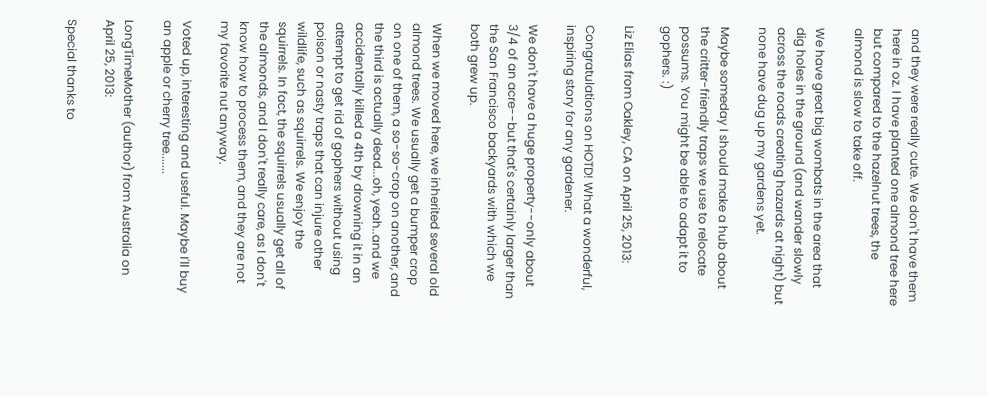and they were really cute. We don't have them here in oz. I have planted one almond tree here but compared to the hazelnut trees, the almond is slow to take off.

We have great big wombats in the area that dig holes in the ground (and wander slowly across the roads creating hazards at night) but none have dug up my gardens yet.

Maybe someday I should make a hub about the critter-friendly traps we use to relocate possums. You might be able to adapt it to gophers. :)

Liz Elias from Oakley, CA on April 25, 2013:

Congratulations on HOTD! What a wonderful, inspiring story for any gardener.

We don't have a huge property--only about 3/4 of an acre--but that's certainly larger than the San Francisco backyards with which we both grew up.

When we moved here, we inherited several old almond trees. We usually get a bumper crop on one of them, a so-so-crop on another, and the third is actually dead...oh, yeah..and we accidentally killed a 4th by drowning it in an attempt to get rid of gophers without using poison or nasty traps that can injure other wildlife, such as squirrels. We enjoy the squirrels. In fact, the squirrels usually get all of the almonds, and I don't really care, as I don't know how to process them, and they are not my favorite nut anyway.

Voted up, interesting and useful. Maybe I'll buy an apple or cherry tree.......

LongTimeMother (author) from Australia on April 25, 2013:

Special thanks to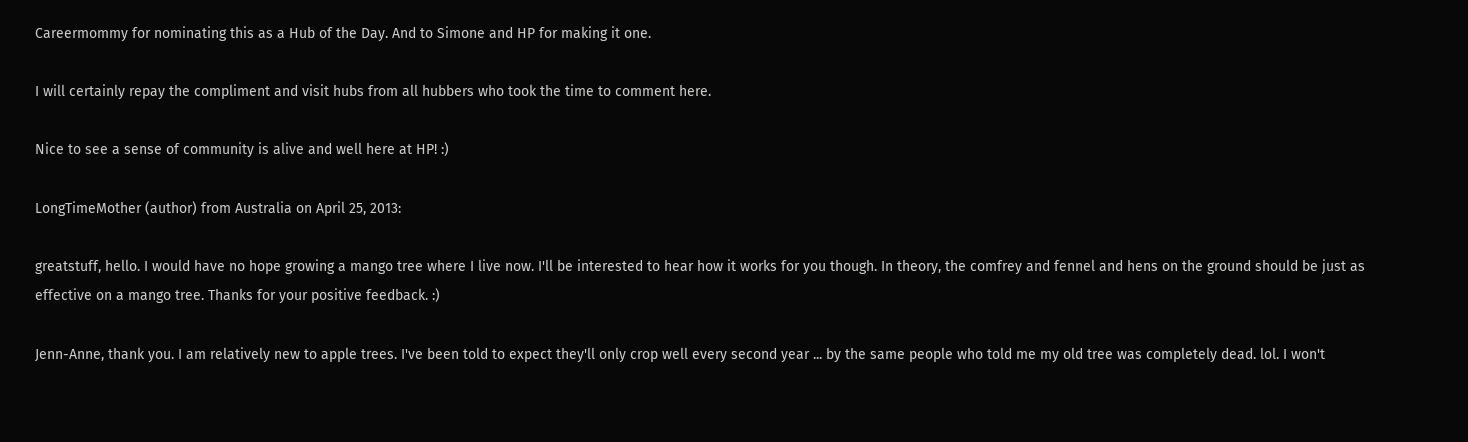Careermommy for nominating this as a Hub of the Day. And to Simone and HP for making it one.

I will certainly repay the compliment and visit hubs from all hubbers who took the time to comment here.

Nice to see a sense of community is alive and well here at HP! :)

LongTimeMother (author) from Australia on April 25, 2013:

greatstuff, hello. I would have no hope growing a mango tree where I live now. I'll be interested to hear how it works for you though. In theory, the comfrey and fennel and hens on the ground should be just as effective on a mango tree. Thanks for your positive feedback. :)

Jenn-Anne, thank you. I am relatively new to apple trees. I've been told to expect they'll only crop well every second year ... by the same people who told me my old tree was completely dead. lol. I won't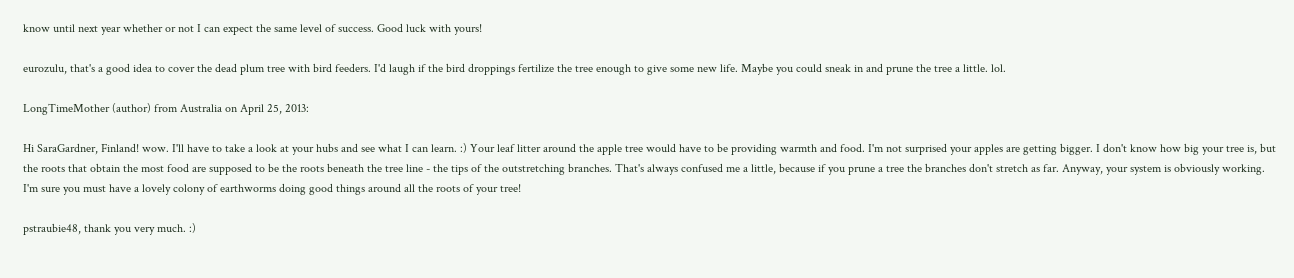know until next year whether or not I can expect the same level of success. Good luck with yours!

eurozulu, that's a good idea to cover the dead plum tree with bird feeders. I'd laugh if the bird droppings fertilize the tree enough to give some new life. Maybe you could sneak in and prune the tree a little. lol.

LongTimeMother (author) from Australia on April 25, 2013:

Hi SaraGardner, Finland! wow. I'll have to take a look at your hubs and see what I can learn. :) Your leaf litter around the apple tree would have to be providing warmth and food. I'm not surprised your apples are getting bigger. I don't know how big your tree is, but the roots that obtain the most food are supposed to be the roots beneath the tree line - the tips of the outstretching branches. That's always confused me a little, because if you prune a tree the branches don't stretch as far. Anyway, your system is obviously working. I'm sure you must have a lovely colony of earthworms doing good things around all the roots of your tree!

pstraubie48, thank you very much. :)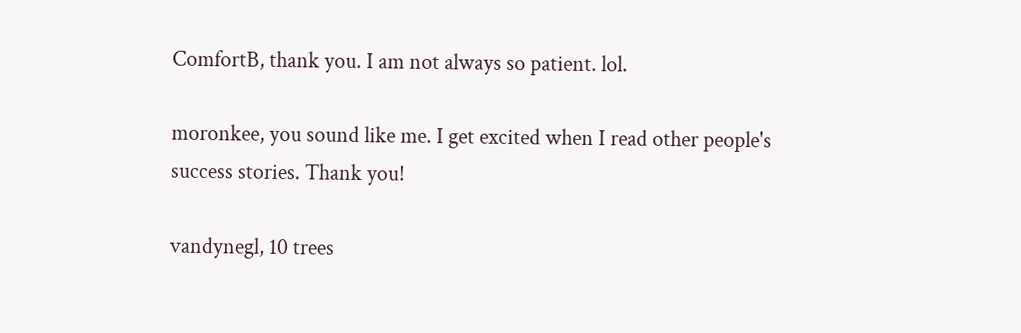ComfortB, thank you. I am not always so patient. lol.

moronkee, you sound like me. I get excited when I read other people's success stories. Thank you!

vandynegl, 10 trees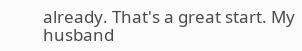already. That's a great start. My husband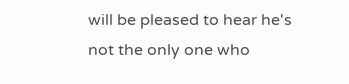will be pleased to hear he's not the only one who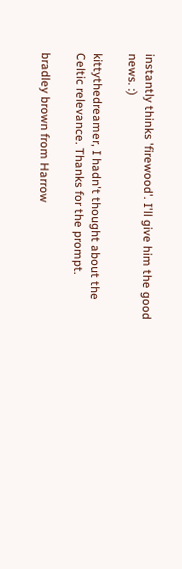instantly thinks 'firewood'. I'll give him the good news. :)

kittythedreamer, I hadn't thought about the Celtic relevance. Thanks for the prompt.

bradley brown from Harrow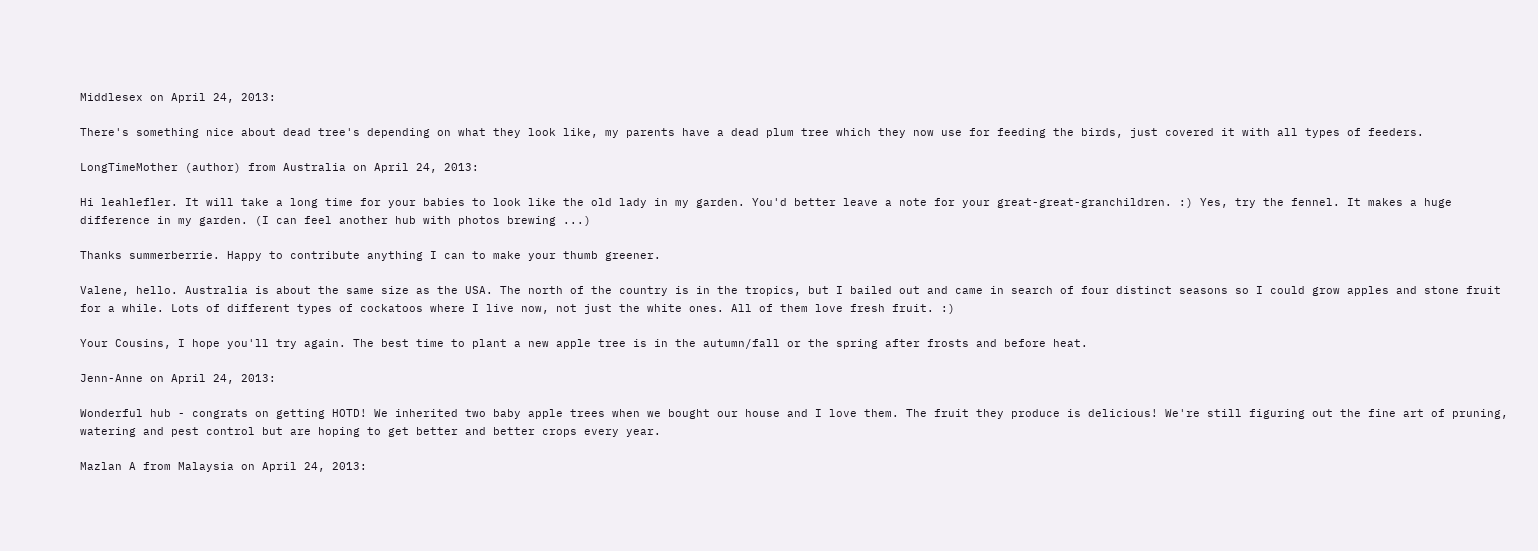Middlesex on April 24, 2013:

There's something nice about dead tree's depending on what they look like, my parents have a dead plum tree which they now use for feeding the birds, just covered it with all types of feeders.

LongTimeMother (author) from Australia on April 24, 2013:

Hi leahlefler. It will take a long time for your babies to look like the old lady in my garden. You'd better leave a note for your great-great-granchildren. :) Yes, try the fennel. It makes a huge difference in my garden. (I can feel another hub with photos brewing ...)

Thanks summerberrie. Happy to contribute anything I can to make your thumb greener.

Valene, hello. Australia is about the same size as the USA. The north of the country is in the tropics, but I bailed out and came in search of four distinct seasons so I could grow apples and stone fruit for a while. Lots of different types of cockatoos where I live now, not just the white ones. All of them love fresh fruit. :)

Your Cousins, I hope you'll try again. The best time to plant a new apple tree is in the autumn/fall or the spring after frosts and before heat.

Jenn-Anne on April 24, 2013:

Wonderful hub - congrats on getting HOTD! We inherited two baby apple trees when we bought our house and I love them. The fruit they produce is delicious! We're still figuring out the fine art of pruning, watering and pest control but are hoping to get better and better crops every year.

Mazlan A from Malaysia on April 24, 2013: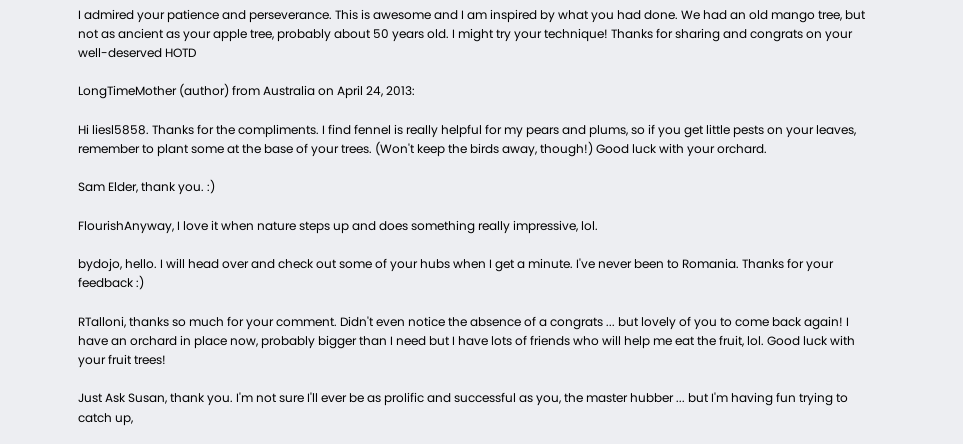I admired your patience and perseverance. This is awesome and I am inspired by what you had done. We had an old mango tree, but not as ancient as your apple tree, probably about 50 years old. I might try your technique! Thanks for sharing and congrats on your well-deserved HOTD

LongTimeMother (author) from Australia on April 24, 2013:

Hi liesl5858. Thanks for the compliments. I find fennel is really helpful for my pears and plums, so if you get little pests on your leaves, remember to plant some at the base of your trees. (Won't keep the birds away, though!) Good luck with your orchard.

Sam Elder, thank you. :)

FlourishAnyway, I love it when nature steps up and does something really impressive, lol.

bydojo, hello. I will head over and check out some of your hubs when I get a minute. I've never been to Romania. Thanks for your feedback :)

RTalloni, thanks so much for your comment. Didn't even notice the absence of a congrats ... but lovely of you to come back again! I have an orchard in place now, probably bigger than I need but I have lots of friends who will help me eat the fruit, lol. Good luck with your fruit trees!

Just Ask Susan, thank you. I'm not sure I'll ever be as prolific and successful as you, the master hubber ... but I'm having fun trying to catch up,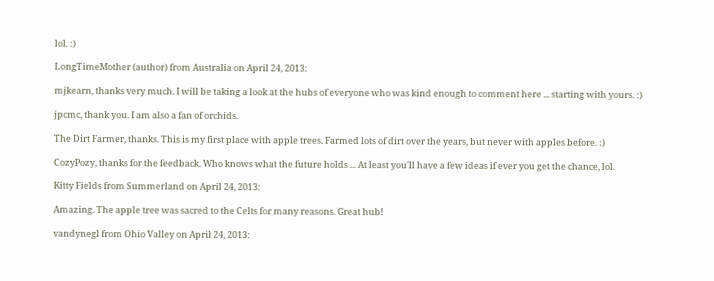lol. :)

LongTimeMother (author) from Australia on April 24, 2013:

mjkearn, thanks very much. I will be taking a look at the hubs of everyone who was kind enough to comment here ... starting with yours. :)

jpcmc, thank you. I am also a fan of orchids.

The Dirt Farmer, thanks. This is my first place with apple trees. Farmed lots of dirt over the years, but never with apples before. :)

CozyPozy, thanks for the feedback. Who knows what the future holds ... At least you'll have a few ideas if ever you get the chance, lol.

Kitty Fields from Summerland on April 24, 2013:

Amazing. The apple tree was sacred to the Celts for many reasons. Great hub!

vandynegl from Ohio Valley on April 24, 2013: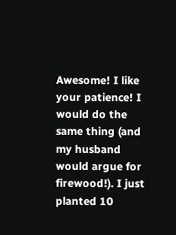Awesome! I like your patience! I would do the same thing (and my husband would argue for firewood!). I just planted 10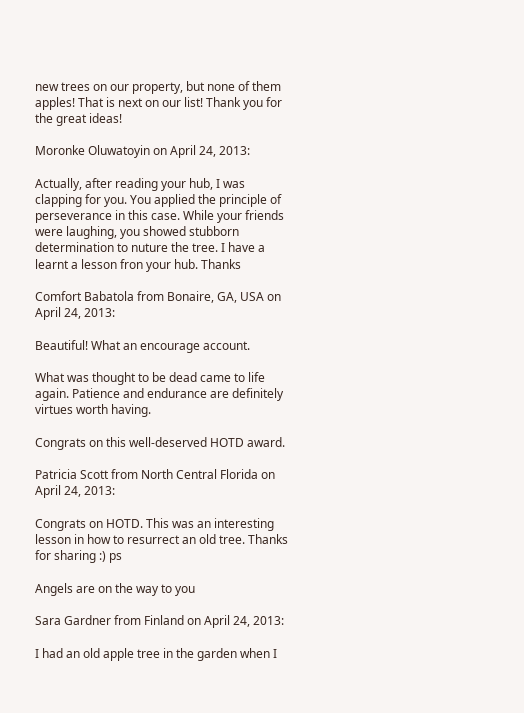new trees on our property, but none of them apples! That is next on our list! Thank you for the great ideas!

Moronke Oluwatoyin on April 24, 2013:

Actually, after reading your hub, I was clapping for you. You applied the principle of perseverance in this case. While your friends were laughing, you showed stubborn determination to nuture the tree. I have a learnt a lesson fron your hub. Thanks

Comfort Babatola from Bonaire, GA, USA on April 24, 2013:

Beautiful! What an encourage account.

What was thought to be dead came to life again. Patience and endurance are definitely virtues worth having.

Congrats on this well-deserved HOTD award.

Patricia Scott from North Central Florida on April 24, 2013:

Congrats on HOTD. This was an interesting lesson in how to resurrect an old tree. Thanks for sharing :) ps

Angels are on the way to you

Sara Gardner from Finland on April 24, 2013:

I had an old apple tree in the garden when I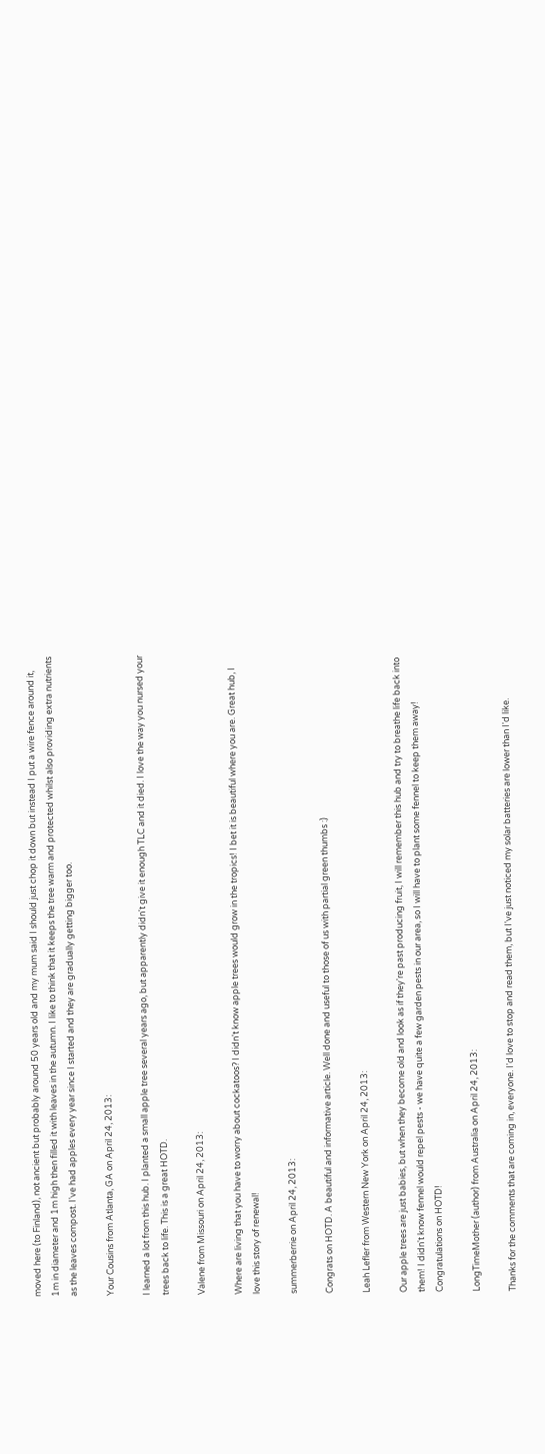moved here (to Finland), not ancient but probably around 50 years old and my mum said I should just chop it down but instead I put a wire fence around it, 1m in diameter and 1m high then filled it with leaves in the autumn. I like to think that it keeps the tree warm and protected whilst also providing extra nutrients as the leaves compost. I've had apples every year since I started and they are gradually getting bigger too.

Your Cousins from Atlanta, GA on April 24, 2013:

I learned a lot from this hub. I planted a small apple tree several years ago, but apparently didn't give it enough TLC and it died. I love the way you nursed your trees back to life. This is a great HOTD.

Valene from Missouri on April 24, 2013:

Where are living that you have to worry about cockatoos? I didn't know apple trees would grow in the tropics! I bet it is beautiful where you are. Great hub, I love this story of renewal!

summerberrie on April 24, 2013:

Congrats on HOTD. A beautiful and informative article. Well done and useful to those of us with partial green thumbs :)

Leah Lefler from Western New York on April 24, 2013:

Our apple trees are just babies, but when they become old and look as if they're past producing fruit, I will remember this hub and try to breathe life back into them! I didn't know fennel would repel pests - we have quite a few garden pests in our area, so I will have to plant some fennel to keep them away! Congratulations on HOTD!

LongTimeMother (author) from Australia on April 24, 2013:

Thanks for the comments that are coming in, everyone. I'd love to stop and read them, but I've just noticed my solar batteries are lower than I'd like.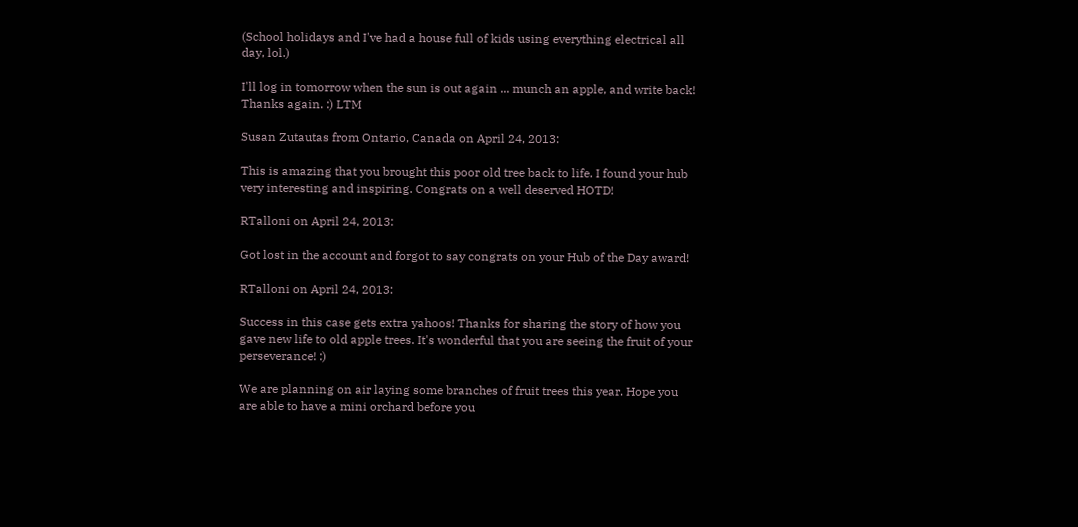(School holidays and I've had a house full of kids using everything electrical all day, lol.)

I'll log in tomorrow when the sun is out again ... munch an apple, and write back! Thanks again. :) LTM

Susan Zutautas from Ontario, Canada on April 24, 2013:

This is amazing that you brought this poor old tree back to life. I found your hub very interesting and inspiring. Congrats on a well deserved HOTD!

RTalloni on April 24, 2013:

Got lost in the account and forgot to say congrats on your Hub of the Day award!

RTalloni on April 24, 2013:

Success in this case gets extra yahoos! Thanks for sharing the story of how you gave new life to old apple trees. It's wonderful that you are seeing the fruit of your perseverance! :)

We are planning on air laying some branches of fruit trees this year. Hope you are able to have a mini orchard before you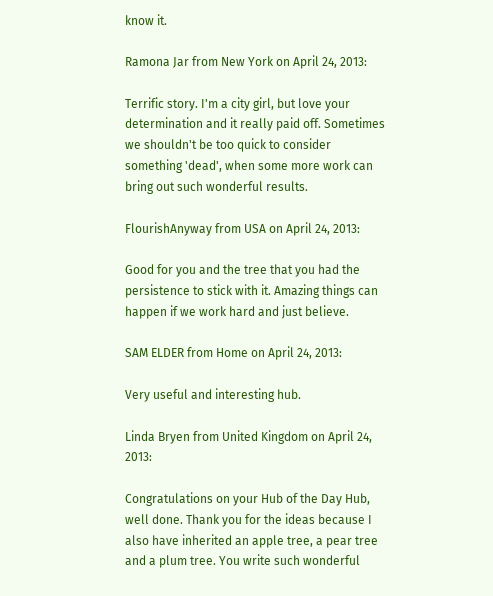know it.

Ramona Jar from New York on April 24, 2013:

Terrific story. I'm a city girl, but love your determination and it really paid off. Sometimes we shouldn't be too quick to consider something 'dead', when some more work can bring out such wonderful results.

FlourishAnyway from USA on April 24, 2013:

Good for you and the tree that you had the persistence to stick with it. Amazing things can happen if we work hard and just believe.

SAM ELDER from Home on April 24, 2013:

Very useful and interesting hub.

Linda Bryen from United Kingdom on April 24, 2013:

Congratulations on your Hub of the Day Hub, well done. Thank you for the ideas because I also have inherited an apple tree, a pear tree and a plum tree. You write such wonderful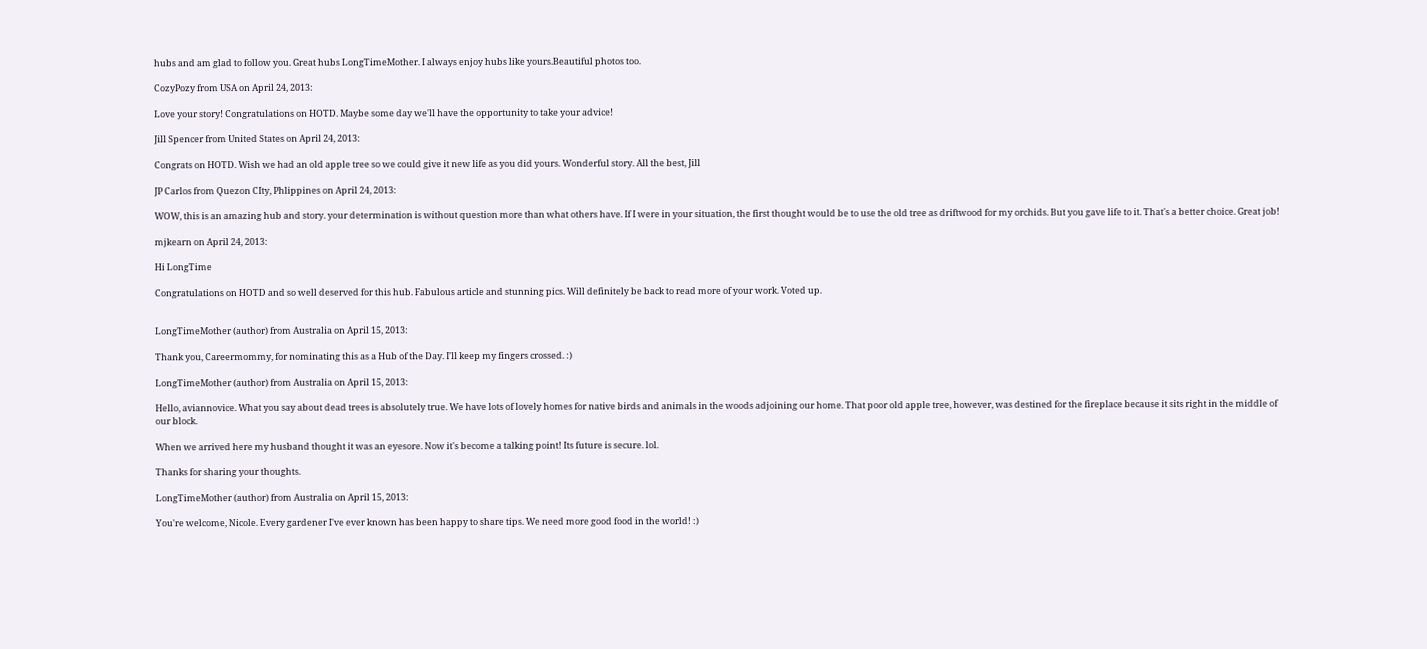hubs and am glad to follow you. Great hubs LongTimeMother. I always enjoy hubs like yours.Beautiful photos too.

CozyPozy from USA on April 24, 2013:

Love your story! Congratulations on HOTD. Maybe some day we'll have the opportunity to take your advice!

Jill Spencer from United States on April 24, 2013:

Congrats on HOTD. Wish we had an old apple tree so we could give it new life as you did yours. Wonderful story. All the best, Jill

JP Carlos from Quezon CIty, Phlippines on April 24, 2013:

WOW, this is an amazing hub and story. your determination is without question more than what others have. If I were in your situation, the first thought would be to use the old tree as driftwood for my orchids. But you gave life to it. That's a better choice. Great job!

mjkearn on April 24, 2013:

Hi LongTime

Congratulations on HOTD and so well deserved for this hub. Fabulous article and stunning pics. Will definitely be back to read more of your work. Voted up.


LongTimeMother (author) from Australia on April 15, 2013:

Thank you, Careermommy, for nominating this as a Hub of the Day. I'll keep my fingers crossed. :)

LongTimeMother (author) from Australia on April 15, 2013:

Hello, aviannovice. What you say about dead trees is absolutely true. We have lots of lovely homes for native birds and animals in the woods adjoining our home. That poor old apple tree, however, was destined for the fireplace because it sits right in the middle of our block.

When we arrived here my husband thought it was an eyesore. Now it's become a talking point! Its future is secure. lol.

Thanks for sharing your thoughts.

LongTimeMother (author) from Australia on April 15, 2013:

You're welcome, Nicole. Every gardener I've ever known has been happy to share tips. We need more good food in the world! :)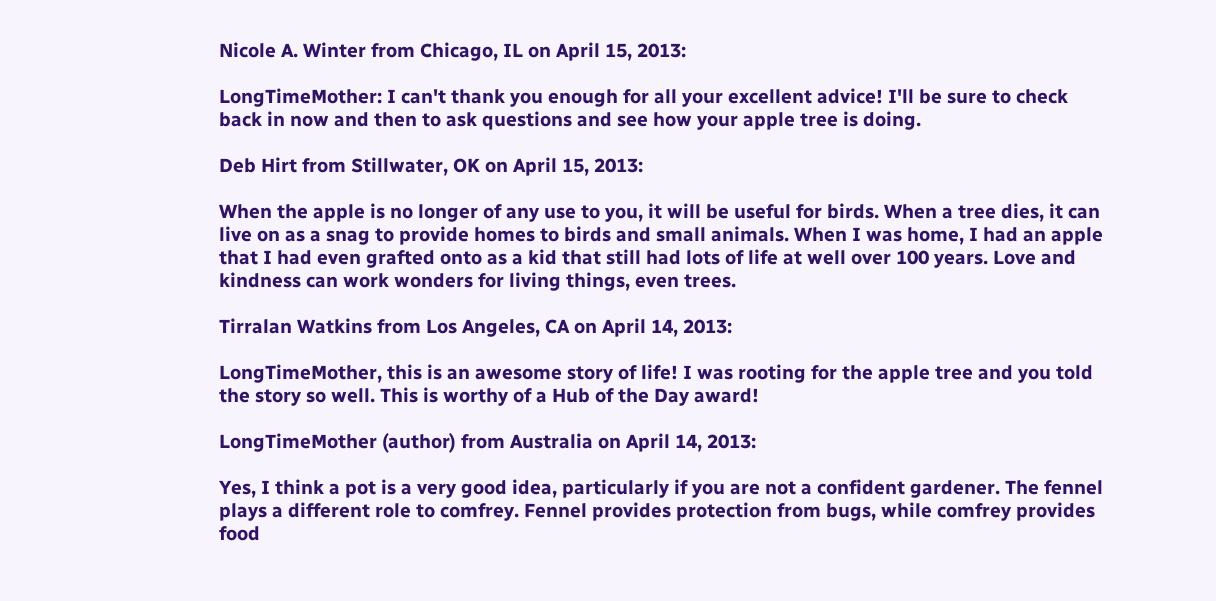Nicole A. Winter from Chicago, IL on April 15, 2013:

LongTimeMother: I can't thank you enough for all your excellent advice! I'll be sure to check back in now and then to ask questions and see how your apple tree is doing.

Deb Hirt from Stillwater, OK on April 15, 2013:

When the apple is no longer of any use to you, it will be useful for birds. When a tree dies, it can live on as a snag to provide homes to birds and small animals. When I was home, I had an apple that I had even grafted onto as a kid that still had lots of life at well over 100 years. Love and kindness can work wonders for living things, even trees.

Tirralan Watkins from Los Angeles, CA on April 14, 2013:

LongTimeMother, this is an awesome story of life! I was rooting for the apple tree and you told the story so well. This is worthy of a Hub of the Day award!

LongTimeMother (author) from Australia on April 14, 2013:

Yes, I think a pot is a very good idea, particularly if you are not a confident gardener. The fennel plays a different role to comfrey. Fennel provides protection from bugs, while comfrey provides food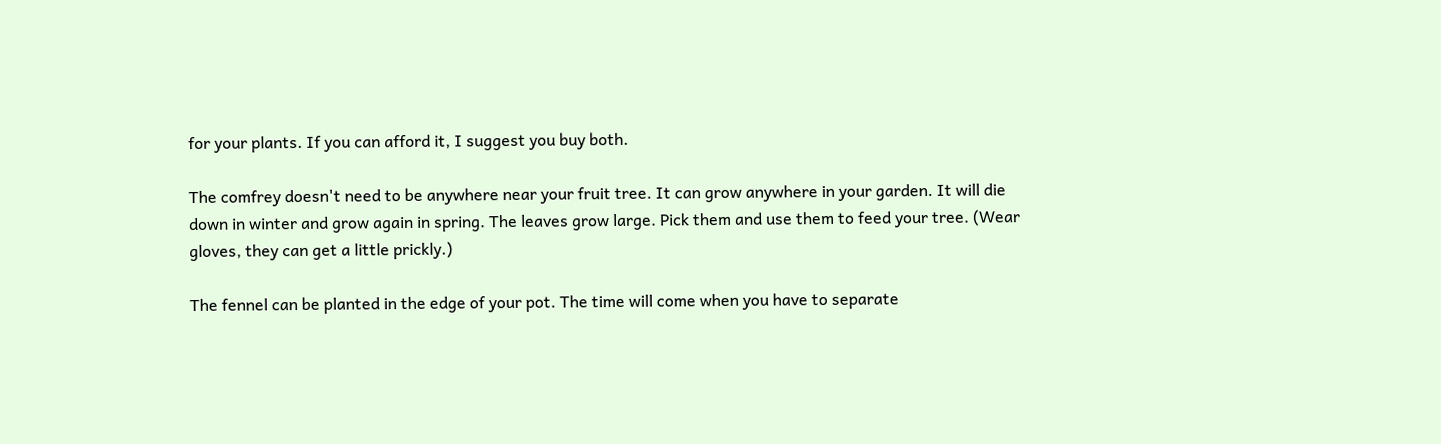for your plants. If you can afford it, I suggest you buy both.

The comfrey doesn't need to be anywhere near your fruit tree. It can grow anywhere in your garden. It will die down in winter and grow again in spring. The leaves grow large. Pick them and use them to feed your tree. (Wear gloves, they can get a little prickly.)

The fennel can be planted in the edge of your pot. The time will come when you have to separate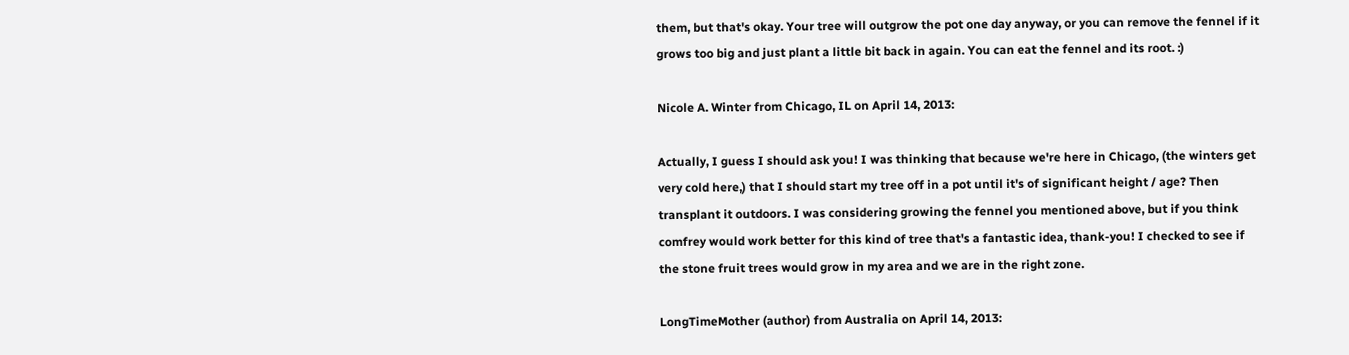them, but that's okay. Your tree will outgrow the pot one day anyway, or you can remove the fennel if it grows too big and just plant a little bit back in again. You can eat the fennel and its root. :)

Nicole A. Winter from Chicago, IL on April 14, 2013:

Actually, I guess I should ask you! I was thinking that because we're here in Chicago, (the winters get very cold here,) that I should start my tree off in a pot until it's of significant height / age? Then transplant it outdoors. I was considering growing the fennel you mentioned above, but if you think comfrey would work better for this kind of tree that's a fantastic idea, thank-you! I checked to see if the stone fruit trees would grow in my area and we are in the right zone.

LongTimeMother (author) from Australia on April 14, 2013: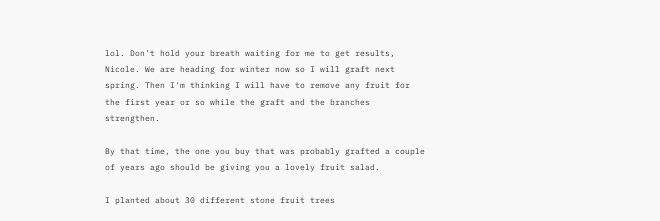lol. Don't hold your breath waiting for me to get results, Nicole. We are heading for winter now so I will graft next spring. Then I'm thinking I will have to remove any fruit for the first year or so while the graft and the branches strengthen.

By that time, the one you buy that was probably grafted a couple of years ago should be giving you a lovely fruit salad.

I planted about 30 different stone fruit trees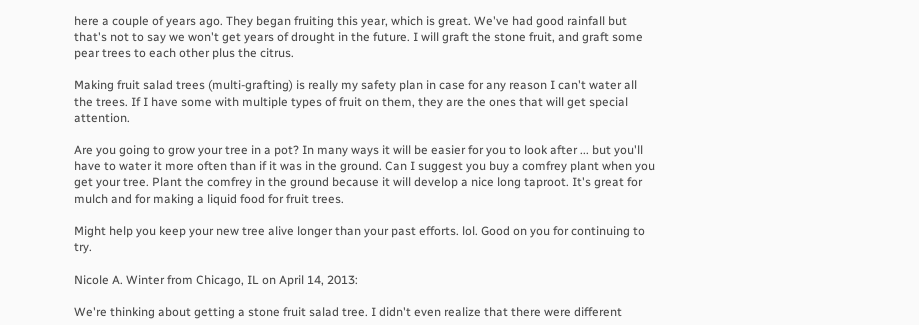here a couple of years ago. They began fruiting this year, which is great. We've had good rainfall but that's not to say we won't get years of drought in the future. I will graft the stone fruit, and graft some pear trees to each other plus the citrus.

Making fruit salad trees (multi-grafting) is really my safety plan in case for any reason I can't water all the trees. If I have some with multiple types of fruit on them, they are the ones that will get special attention.

Are you going to grow your tree in a pot? In many ways it will be easier for you to look after ... but you'll have to water it more often than if it was in the ground. Can I suggest you buy a comfrey plant when you get your tree. Plant the comfrey in the ground because it will develop a nice long taproot. It's great for mulch and for making a liquid food for fruit trees.

Might help you keep your new tree alive longer than your past efforts. lol. Good on you for continuing to try.

Nicole A. Winter from Chicago, IL on April 14, 2013:

We're thinking about getting a stone fruit salad tree. I didn't even realize that there were different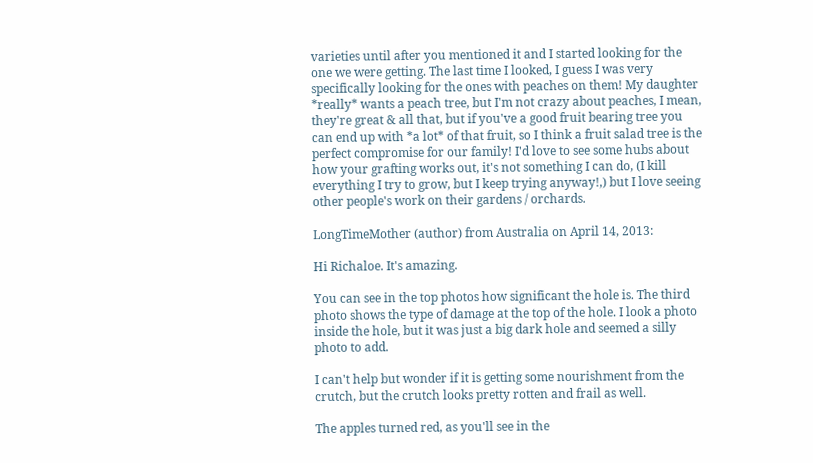varieties until after you mentioned it and I started looking for the one we were getting. The last time I looked, I guess I was very specifically looking for the ones with peaches on them! My daughter *really* wants a peach tree, but I'm not crazy about peaches, I mean, they're great & all that, but if you've a good fruit bearing tree you can end up with *a lot* of that fruit, so I think a fruit salad tree is the perfect compromise for our family! I'd love to see some hubs about how your grafting works out, it's not something I can do, (I kill everything I try to grow, but I keep trying anyway!,) but I love seeing other people's work on their gardens / orchards.

LongTimeMother (author) from Australia on April 14, 2013:

Hi Richaloe. It's amazing.

You can see in the top photos how significant the hole is. The third photo shows the type of damage at the top of the hole. I look a photo inside the hole, but it was just a big dark hole and seemed a silly photo to add.

I can't help but wonder if it is getting some nourishment from the crutch, but the crutch looks pretty rotten and frail as well.

The apples turned red, as you'll see in the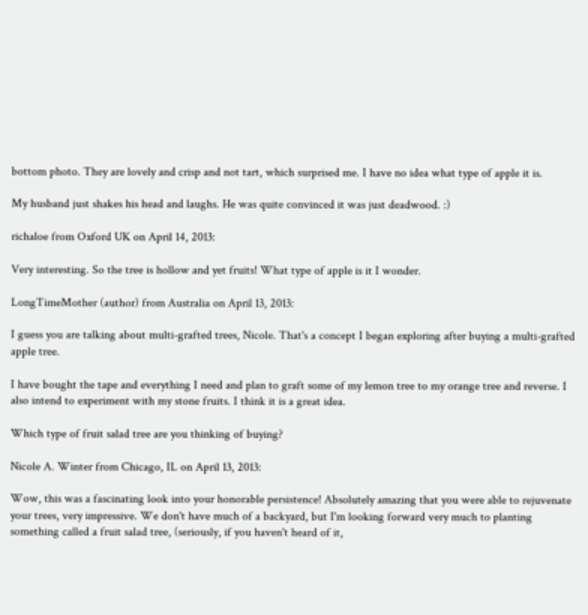bottom photo. They are lovely and crisp and not tart, which surprised me. I have no idea what type of apple it is.

My husband just shakes his head and laughs. He was quite convinced it was just deadwood. :)

richaloe from Oxford UK on April 14, 2013:

Very interesting. So the tree is hollow and yet fruits! What type of apple is it I wonder.

LongTimeMother (author) from Australia on April 13, 2013:

I guess you are talking about multi-grafted trees, Nicole. That's a concept I began exploring after buying a multi-grafted apple tree.

I have bought the tape and everything I need and plan to graft some of my lemon tree to my orange tree and reverse. I also intend to experiment with my stone fruits. I think it is a great idea.

Which type of fruit salad tree are you thinking of buying?

Nicole A. Winter from Chicago, IL on April 13, 2013:

Wow, this was a fascinating look into your honorable persistence! Absolutely amazing that you were able to rejuvenate your trees, very impressive. We don't have much of a backyard, but I'm looking forward very much to planting something called a fruit salad tree, (seriously, if you haven't heard of it,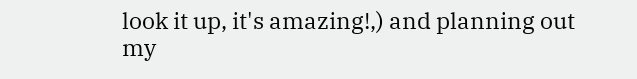look it up, it's amazing!,) and planning out my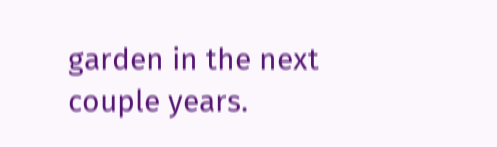garden in the next couple years.